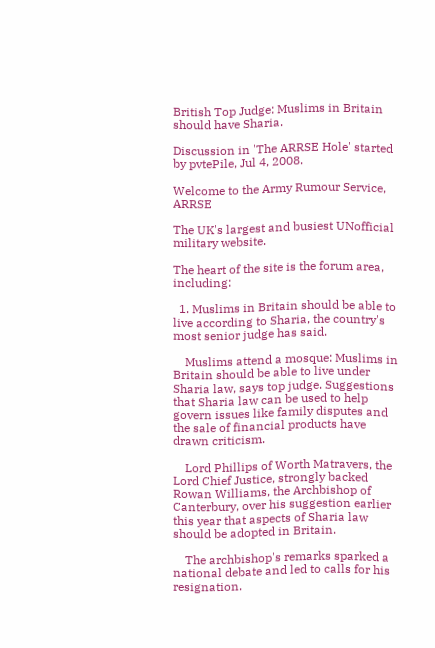British Top Judge: Muslims in Britain should have Sharia.

Discussion in 'The ARRSE Hole' started by pvtePile, Jul 4, 2008.

Welcome to the Army Rumour Service, ARRSE

The UK's largest and busiest UNofficial military website.

The heart of the site is the forum area, including:

  1. Muslims in Britain should be able to live according to Sharia, the country's most senior judge has said.

    Muslims attend a mosque: Muslims in Britain should be able to live under Sharia law, says top judge. Suggestions that Sharia law can be used to help govern issues like family disputes and the sale of financial products have drawn criticism.

    Lord Phillips of Worth Matravers, the Lord Chief Justice, strongly backed Rowan Williams, the Archbishop of Canterbury, over his suggestion earlier this year that aspects of Sharia law should be adopted in Britain.

    The archbishop's remarks sparked a national debate and led to calls for his resignation.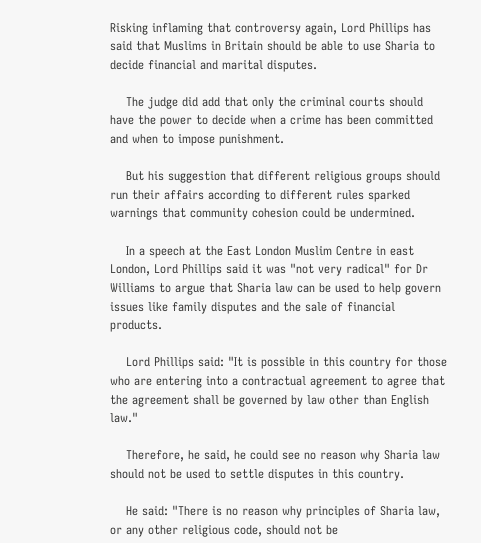Risking inflaming that controversy again, Lord Phillips has said that Muslims in Britain should be able to use Sharia to decide financial and marital disputes.

    The judge did add that only the criminal courts should have the power to decide when a crime has been committed and when to impose punishment.

    But his suggestion that different religious groups should run their affairs according to different rules sparked warnings that community cohesion could be undermined.

    In a speech at the East London Muslim Centre in east London, Lord Phillips said it was "not very radical" for Dr Williams to argue that Sharia law can be used to help govern issues like family disputes and the sale of financial products.

    Lord Phillips said: "It is possible in this country for those who are entering into a contractual agreement to agree that the agreement shall be governed by law other than English law."

    Therefore, he said, he could see no reason why Sharia law should not be used to settle disputes in this country.

    He said: "There is no reason why principles of Sharia law, or any other religious code, should not be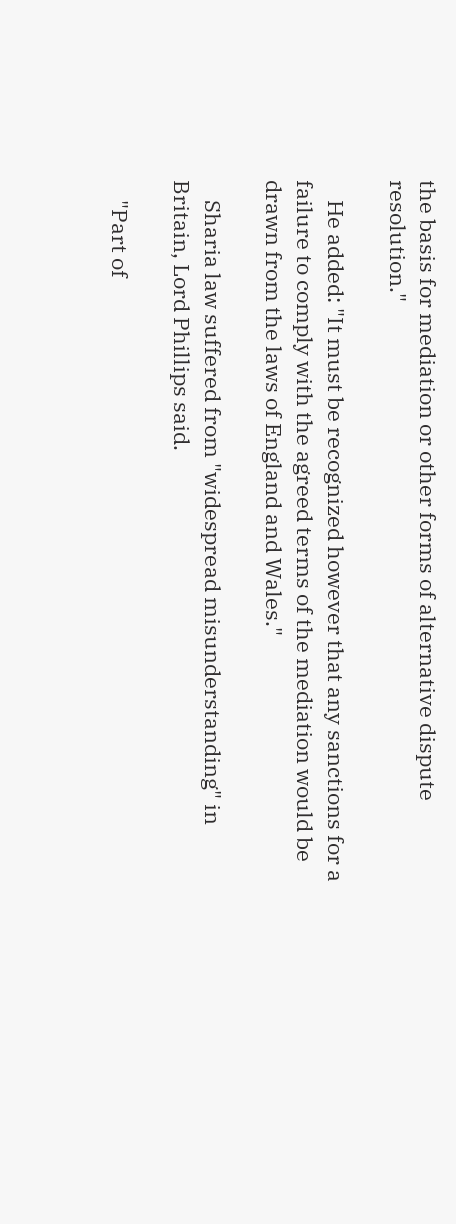the basis for mediation or other forms of alternative dispute resolution."

    He added: "It must be recognized however that any sanctions for a failure to comply with the agreed terms of the mediation would be drawn from the laws of England and Wales."

    Sharia law suffered from "widespread misunderstanding" in Britain, Lord Phillips said.

    "Part of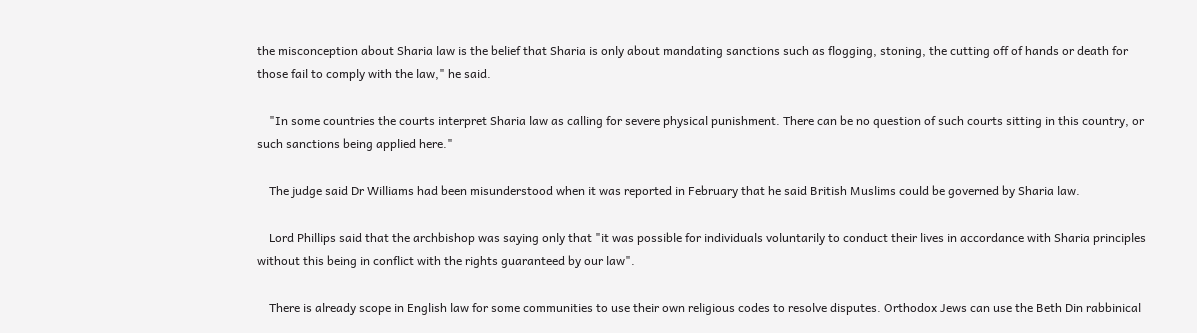the misconception about Sharia law is the belief that Sharia is only about mandating sanctions such as flogging, stoning, the cutting off of hands or death for those fail to comply with the law," he said.

    "In some countries the courts interpret Sharia law as calling for severe physical punishment. There can be no question of such courts sitting in this country, or such sanctions being applied here."

    The judge said Dr Williams had been misunderstood when it was reported in February that he said British Muslims could be governed by Sharia law.

    Lord Phillips said that the archbishop was saying only that "it was possible for individuals voluntarily to conduct their lives in accordance with Sharia principles without this being in conflict with the rights guaranteed by our law".

    There is already scope in English law for some communities to use their own religious codes to resolve disputes. Orthodox Jews can use the Beth Din rabbinical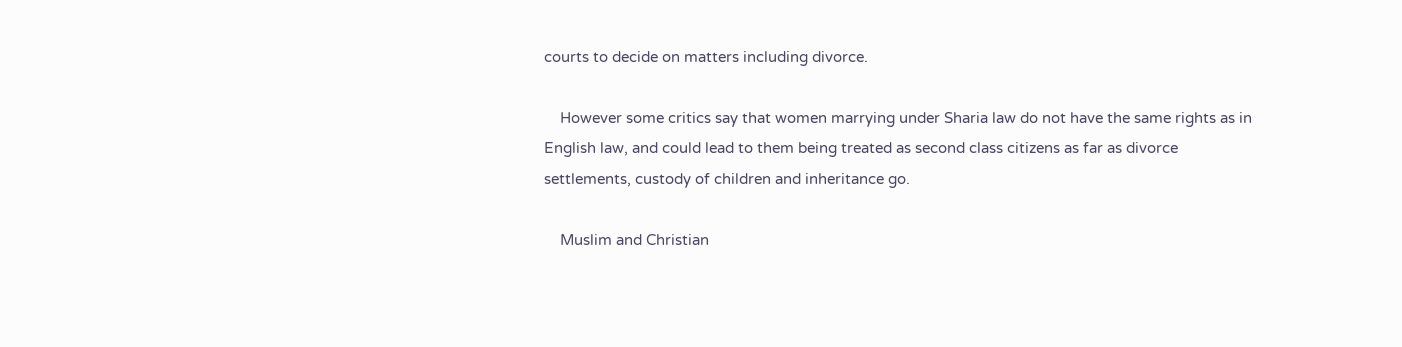courts to decide on matters including divorce.

    However some critics say that women marrying under Sharia law do not have the same rights as in English law, and could lead to them being treated as second class citizens as far as divorce settlements, custody of children and inheritance go.

    Muslim and Christian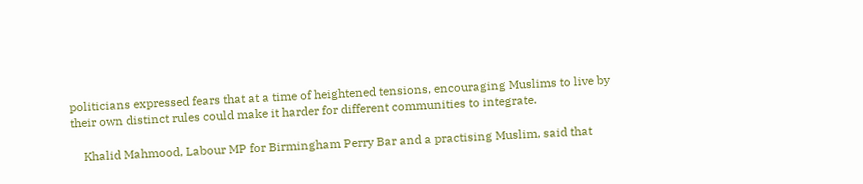politicians expressed fears that at a time of heightened tensions, encouraging Muslims to live by their own distinct rules could make it harder for different communities to integrate.

    Khalid Mahmood, Labour MP for Birmingham Perry Bar and a practising Muslim, said that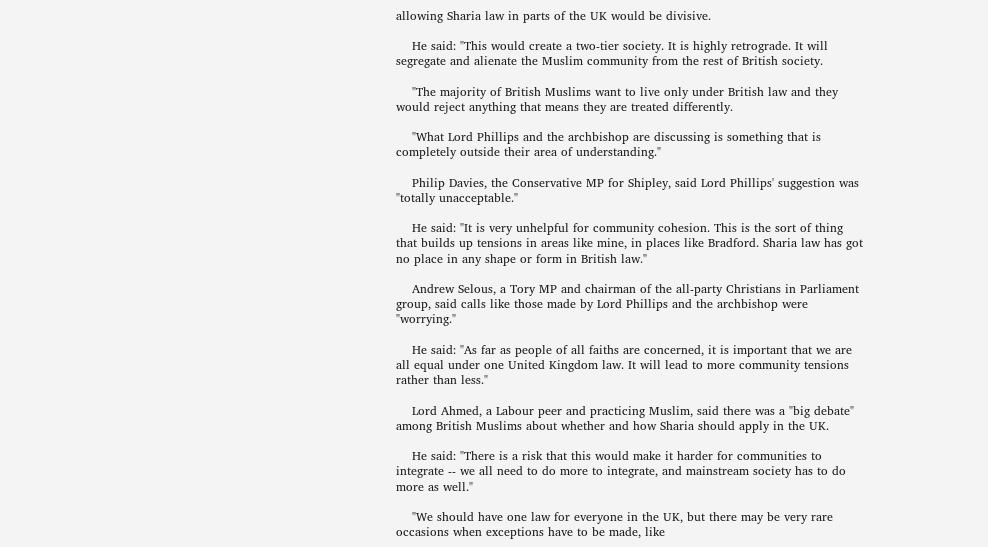allowing Sharia law in parts of the UK would be divisive.

    He said: "This would create a two-tier society. It is highly retrograde. It will segregate and alienate the Muslim community from the rest of British society.

    "The majority of British Muslims want to live only under British law and they would reject anything that means they are treated differently.

    "What Lord Phillips and the archbishop are discussing is something that is completely outside their area of understanding."

    Philip Davies, the Conservative MP for Shipley, said Lord Phillips' suggestion was "totally unacceptable."

    He said: "It is very unhelpful for community cohesion. This is the sort of thing that builds up tensions in areas like mine, in places like Bradford. Sharia law has got no place in any shape or form in British law."

    Andrew Selous, a Tory MP and chairman of the all-party Christians in Parliament group, said calls like those made by Lord Phillips and the archbishop were "worrying."

    He said: "As far as people of all faiths are concerned, it is important that we are all equal under one United Kingdom law. It will lead to more community tensions rather than less."

    Lord Ahmed, a Labour peer and practicing Muslim, said there was a "big debate" among British Muslims about whether and how Sharia should apply in the UK.

    He said: "There is a risk that this would make it harder for communities to integrate -- we all need to do more to integrate, and mainstream society has to do more as well."

    "We should have one law for everyone in the UK, but there may be very rare occasions when exceptions have to be made, like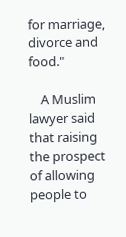for marriage, divorce and food."

    A Muslim lawyer said that raising the prospect of allowing people to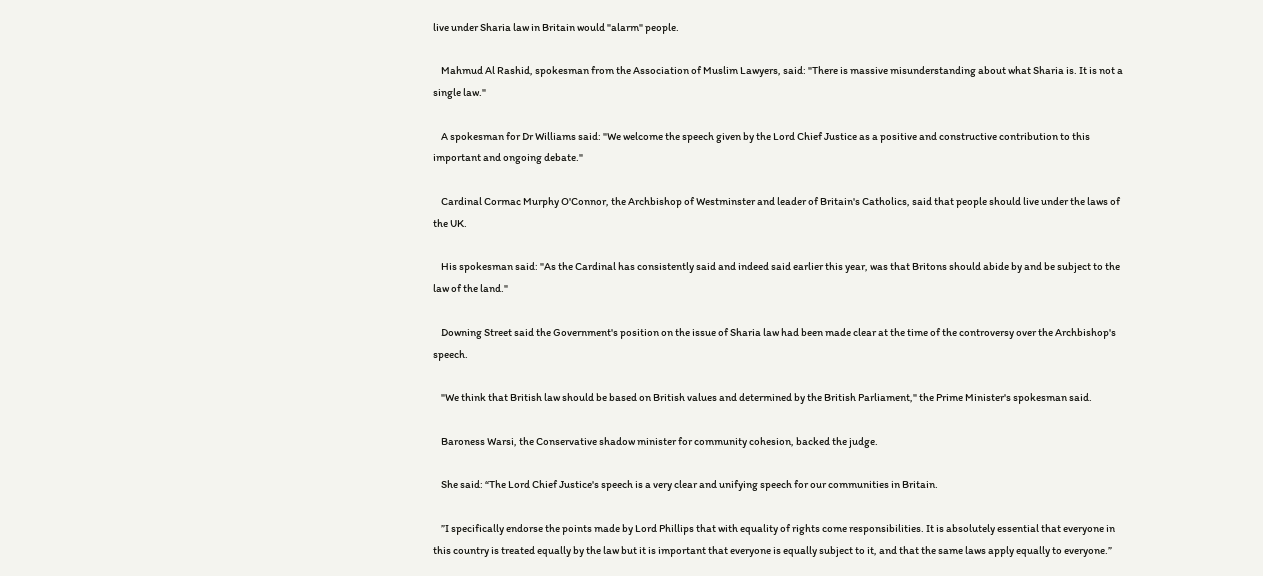live under Sharia law in Britain would "alarm" people.

    Mahmud Al Rashid, spokesman from the Association of Muslim Lawyers, said: "There is massive misunderstanding about what Sharia is. It is not a single law."

    A spokesman for Dr Williams said: "We welcome the speech given by the Lord Chief Justice as a positive and constructive contribution to this important and ongoing debate."

    Cardinal Cormac Murphy O'Connor, the Archbishop of Westminster and leader of Britain's Catholics, said that people should live under the laws of the UK.

    His spokesman said: "As the Cardinal has consistently said and indeed said earlier this year, was that Britons should abide by and be subject to the law of the land."

    Downing Street said the Government's position on the issue of Sharia law had been made clear at the time of the controversy over the Archbishop's speech.

    "We think that British law should be based on British values and determined by the British Parliament," the Prime Minister's spokesman said.

    Baroness Warsi, the Conservative shadow minister for community cohesion, backed the judge.

    She said: “The Lord Chief Justice's speech is a very clear and unifying speech for our communities in Britain.

    ”I specifically endorse the points made by Lord Phillips that with equality of rights come responsibilities. It is absolutely essential that everyone in this country is treated equally by the law but it is important that everyone is equally subject to it, and that the same laws apply equally to everyone.”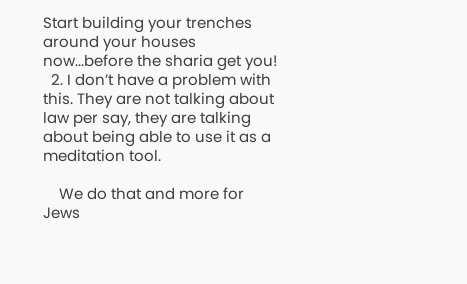Start building your trenches around your houses now...before the sharia get you!
  2. I don’t have a problem with this. They are not talking about law per say, they are talking about being able to use it as a meditation tool.

    We do that and more for Jews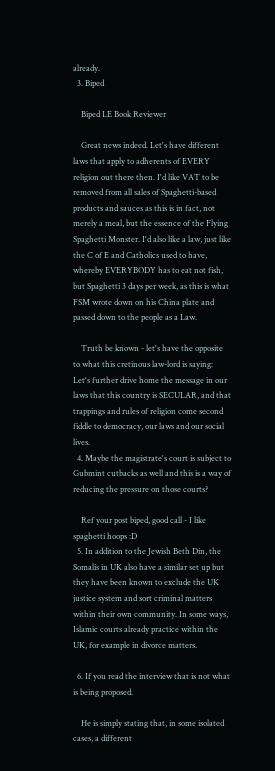already.
  3. Biped

    Biped LE Book Reviewer

    Great news indeed. Let's have different laws that apply to adherents of EVERY religion out there then. I'd like VAT to be removed from all sales of Spaghetti-based products and sauces as this is in fact, not merely a meal, but the essence of the Flying Spaghetti Monster. I'd also like a law, just like the C of E and Catholics used to have, whereby EVERYBODY has to eat not fish, but Spaghetti 3 days per week, as this is what FSM wrote down on his China plate and passed down to the people as a Law.

    Truth be known - let's have the opposite to what this cretinous law-lord is saying: Let's further drive home the message in our laws that this country is SECULAR, and that trappings and rules of religion come second fiddle to democracy, our laws and our social lives.
  4. Maybe the magistrate's court is subject to Gubmint cutbacks as well and this is a way of reducing the pressure on those courts?

    Ref your post biped, good call - I like spaghetti hoops :D
  5. In addition to the Jewish Beth Din, the Somalis in UK also have a similar set up but they have been known to exclude the UK justice system and sort criminal matters within their own community. In some ways, Islamic courts already practice within the UK, for example in divorce matters.

  6. If you read the interview that is not what is being proposed.

    He is simply stating that, in some isolated cases, a different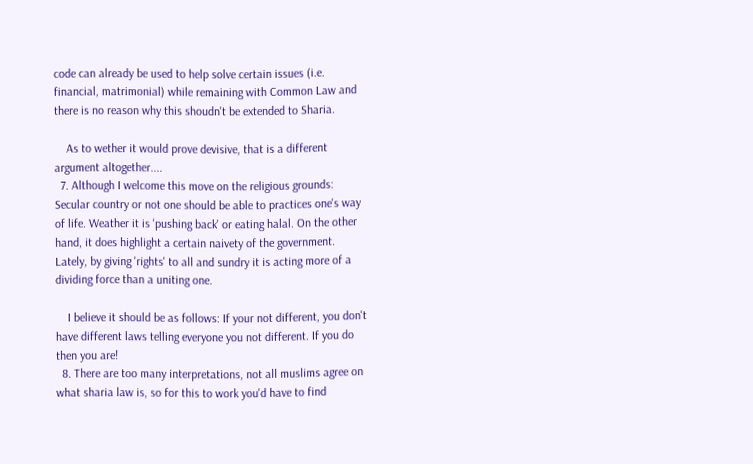code can already be used to help solve certain issues (i.e. financial, matrimonial) while remaining with Common Law and there is no reason why this shoudn't be extended to Sharia.

    As to wether it would prove devisive, that is a different argument altogether....
  7. Although I welcome this move on the religious grounds: Secular country or not one should be able to practices one's way of life. Weather it is 'pushing back' or eating halal. On the other hand, it does highlight a certain naivety of the government. Lately, by giving 'rights' to all and sundry it is acting more of a dividing force than a uniting one.

    I believe it should be as follows: If your not different, you don't have different laws telling everyone you not different. If you do then you are!
  8. There are too many interpretations, not all muslims agree on what sharia law is, so for this to work you'd have to find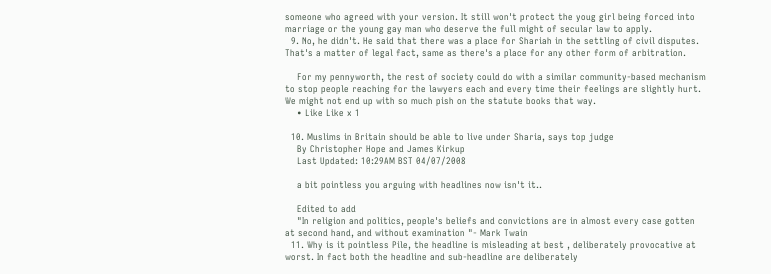someone who agreed with your version. It still won't protect the youg girl being forced into marriage or the young gay man who deserve the full might of secular law to apply.
  9. No, he didn't. He said that there was a place for Shariah in the settling of civil disputes. That's a matter of legal fact, same as there's a place for any other form of arbitration.

    For my pennyworth, the rest of society could do with a similar community-based mechanism to stop people reaching for the lawyers each and every time their feelings are slightly hurt. We might not end up with so much pish on the statute books that way.
    • Like Like x 1

  10. Muslims in Britain should be able to live under Sharia, says top judge
    By Christopher Hope and James Kirkup
    Last Updated: 10:29AM BST 04/07/2008

    a bit pointless you arguing with headlines now isn't it..

    Edited to add
    "In religion and politics, people's beliefs and convictions are in almost every case gotten at second hand, and without examination "- Mark Twain
  11. Why is it pointless Pile, the headline is misleading at best , deliberately provocative at worst. In fact both the headline and sub-headline are deliberately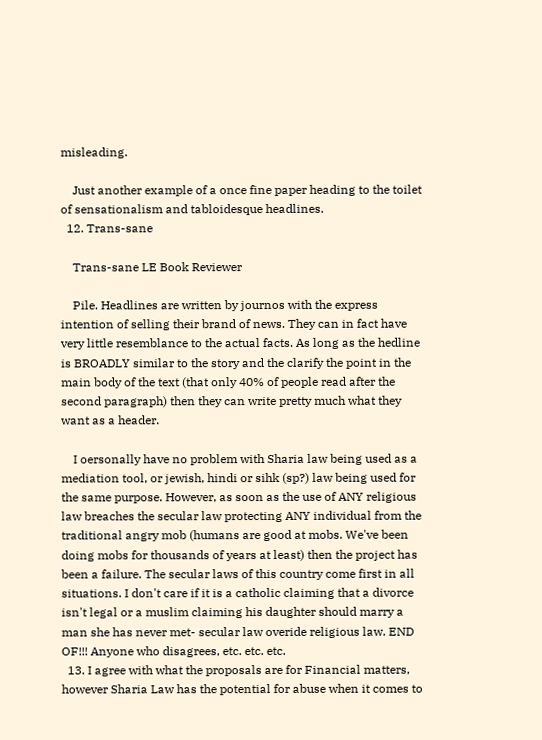misleading.

    Just another example of a once fine paper heading to the toilet of sensationalism and tabloidesque headlines.
  12. Trans-sane

    Trans-sane LE Book Reviewer

    Pile. Headlines are written by journos with the express intention of selling their brand of news. They can in fact have very little resemblance to the actual facts. As long as the hedline is BROADLY similar to the story and the clarify the point in the main body of the text (that only 40% of people read after the second paragraph) then they can write pretty much what they want as a header.

    I oersonally have no problem with Sharia law being used as a mediation tool, or jewish, hindi or sihk (sp?) law being used for the same purpose. However, as soon as the use of ANY religious law breaches the secular law protecting ANY individual from the traditional angry mob (humans are good at mobs. We've been doing mobs for thousands of years at least) then the project has been a failure. The secular laws of this country come first in all situations. I don't care if it is a catholic claiming that a divorce isn't legal or a muslim claiming his daughter should marry a man she has never met- secular law overide religious law. END OF!!! Anyone who disagrees, etc. etc. etc.
  13. I agree with what the proposals are for Financial matters, however Sharia Law has the potential for abuse when it comes to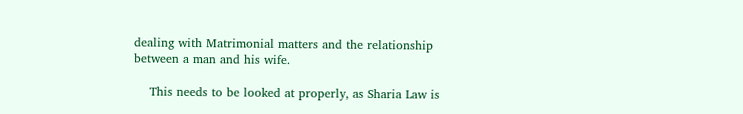dealing with Matrimonial matters and the relationship between a man and his wife.

    This needs to be looked at properly, as Sharia Law is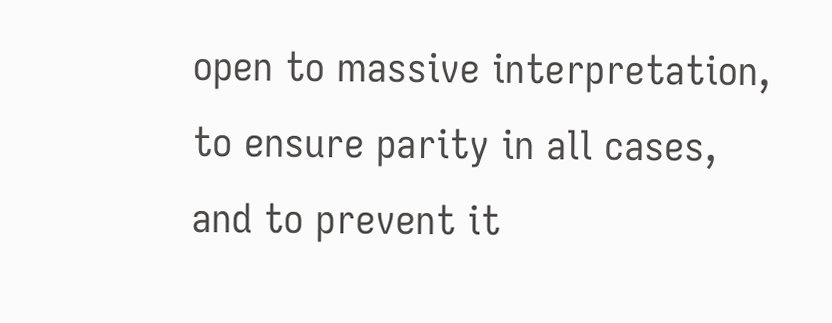open to massive interpretation, to ensure parity in all cases, and to prevent it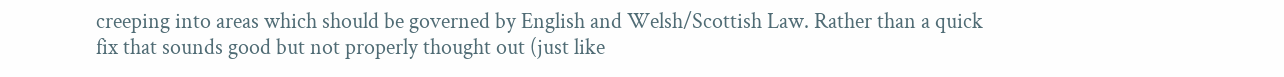creeping into areas which should be governed by English and Welsh/Scottish Law. Rather than a quick fix that sounds good but not properly thought out (just like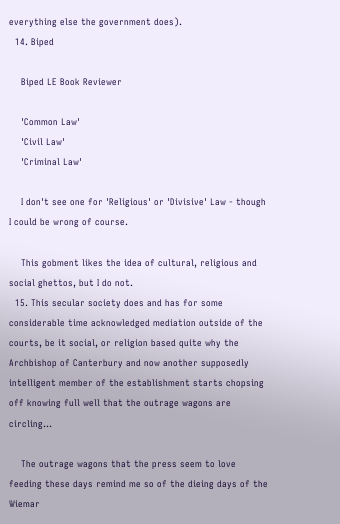everything else the government does).
  14. Biped

    Biped LE Book Reviewer

    'Common Law'
    'Civil Law'
    'Criminal Law'

    I don't see one for 'Religious' or 'Divisive' Law - though I could be wrong of course.

    This gobment likes the idea of cultural, religious and social ghettos, but I do not.
  15. This secular society does and has for some considerable time acknowledged mediation outside of the courts, be it social, or religion based quite why the Archbishop of Canterbury and now another supposedly intelligent member of the establishment starts chopsing off knowing full well that the outrage wagons are circling...

    The outrage wagons that the press seem to love feeding these days remind me so of the dieing days of the Wiemar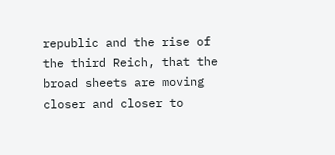republic and the rise of the third Reich, that the broad sheets are moving closer and closer to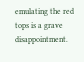emulating the red tops is a grave disappointment.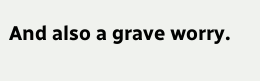And also a grave worry.